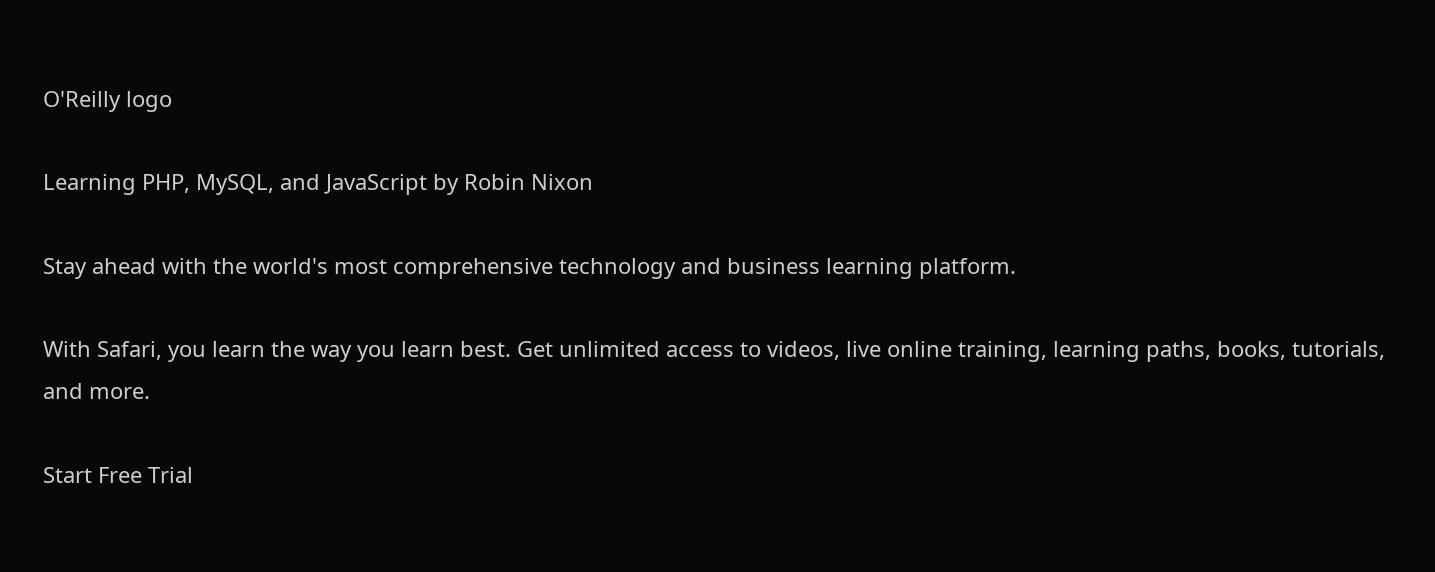O'Reilly logo

Learning PHP, MySQL, and JavaScript by Robin Nixon

Stay ahead with the world's most comprehensive technology and business learning platform.

With Safari, you learn the way you learn best. Get unlimited access to videos, live online training, learning paths, books, tutorials, and more.

Start Free Trial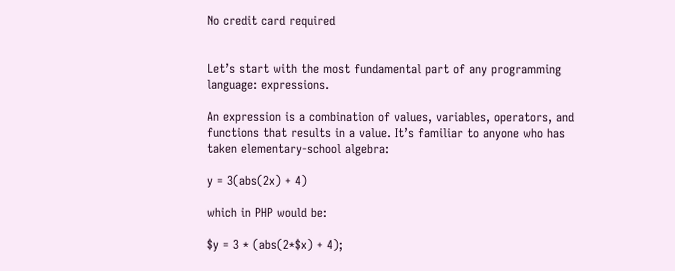No credit card required


Let’s start with the most fundamental part of any programming language: expressions.

An expression is a combination of values, variables, operators, and functions that results in a value. It’s familiar to anyone who has taken elementary-school algebra:

y = 3(abs(2x) + 4)

which in PHP would be:

$y = 3 * (abs(2*$x) + 4);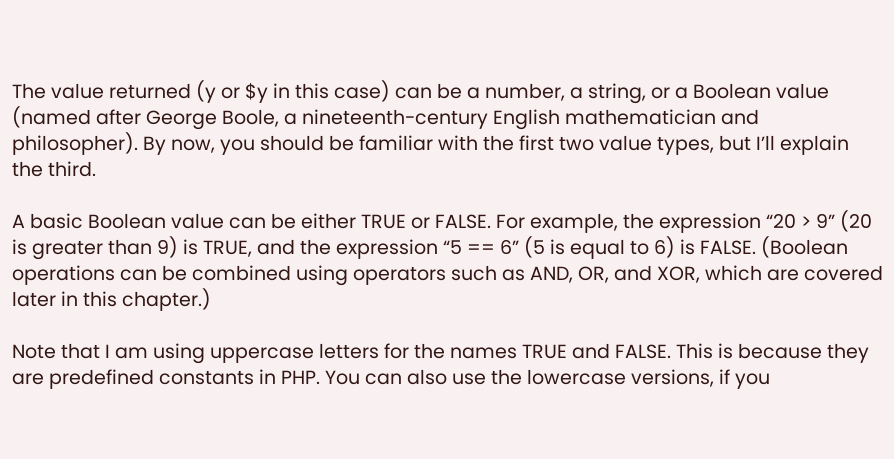The value returned (y or $y in this case) can be a number, a string, or a Boolean value (named after George Boole, a nineteenth-century English mathematician and philosopher). By now, you should be familiar with the first two value types, but I’ll explain the third.

A basic Boolean value can be either TRUE or FALSE. For example, the expression “20 > 9” (20 is greater than 9) is TRUE, and the expression “5 == 6” (5 is equal to 6) is FALSE. (Boolean operations can be combined using operators such as AND, OR, and XOR, which are covered later in this chapter.)

Note that I am using uppercase letters for the names TRUE and FALSE. This is because they are predefined constants in PHP. You can also use the lowercase versions, if you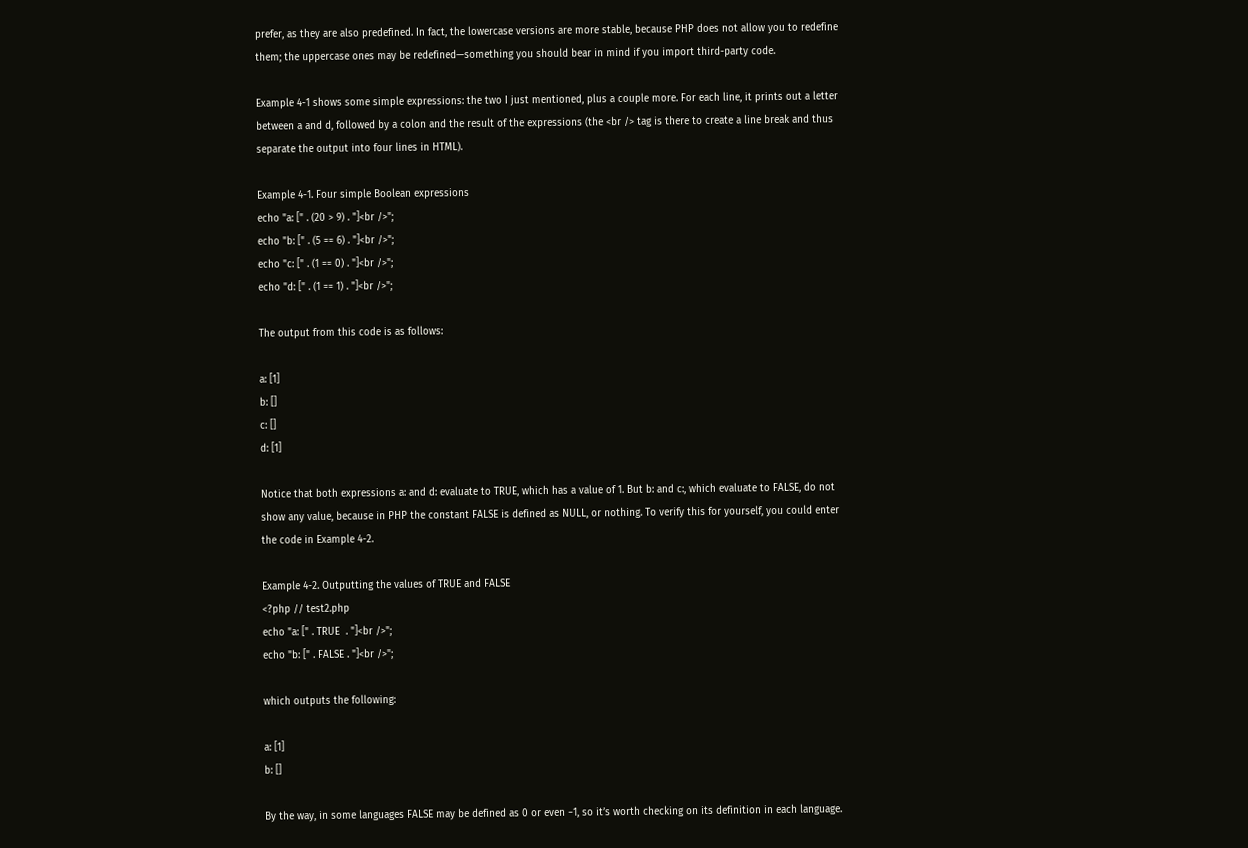prefer, as they are also predefined. In fact, the lowercase versions are more stable, because PHP does not allow you to redefine them; the uppercase ones may be redefined—something you should bear in mind if you import third-party code.

Example 4-1 shows some simple expressions: the two I just mentioned, plus a couple more. For each line, it prints out a letter between a and d, followed by a colon and the result of the expressions (the <br /> tag is there to create a line break and thus separate the output into four lines in HTML).

Example 4-1. Four simple Boolean expressions
echo "a: [" . (20 > 9) . "]<br />";
echo "b: [" . (5 == 6) . "]<br />";
echo "c: [" . (1 == 0) . "]<br />";
echo "d: [" . (1 == 1) . "]<br />";

The output from this code is as follows:

a: [1]
b: []
c: []
d: [1]

Notice that both expressions a: and d: evaluate to TRUE, which has a value of 1. But b: and c:, which evaluate to FALSE, do not show any value, because in PHP the constant FALSE is defined as NULL, or nothing. To verify this for yourself, you could enter the code in Example 4-2.

Example 4-2. Outputting the values of TRUE and FALSE
<?php // test2.php
echo "a: [" . TRUE  . "]<br />";
echo "b: [" . FALSE . "]<br />";

which outputs the following:

a: [1]
b: []

By the way, in some languages FALSE may be defined as 0 or even −1, so it’s worth checking on its definition in each language.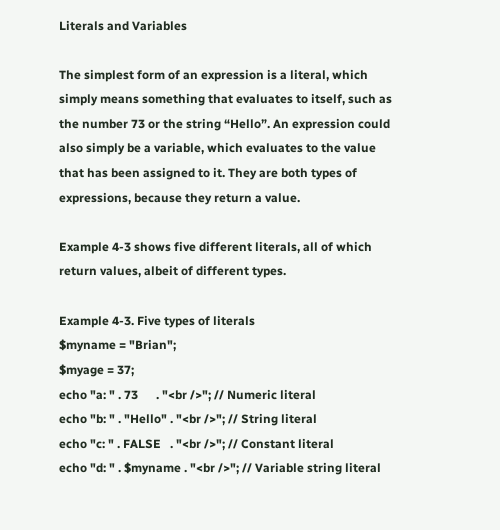Literals and Variables

The simplest form of an expression is a literal, which simply means something that evaluates to itself, such as the number 73 or the string “Hello”. An expression could also simply be a variable, which evaluates to the value that has been assigned to it. They are both types of expressions, because they return a value.

Example 4-3 shows five different literals, all of which return values, albeit of different types.

Example 4-3. Five types of literals
$myname = "Brian";
$myage = 37;
echo "a: " . 73      . "<br />"; // Numeric literal
echo "b: " . "Hello" . "<br />"; // String literal
echo "c: " . FALSE   . "<br />"; // Constant literal
echo "d: " . $myname . "<br />"; // Variable string literal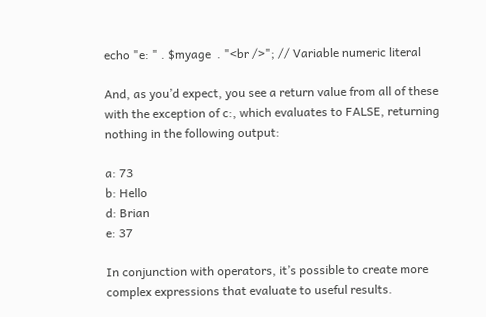echo "e: " . $myage  . "<br />"; // Variable numeric literal

And, as you’d expect, you see a return value from all of these with the exception of c:, which evaluates to FALSE, returning nothing in the following output:

a: 73
b: Hello
d: Brian
e: 37

In conjunction with operators, it’s possible to create more complex expressions that evaluate to useful results.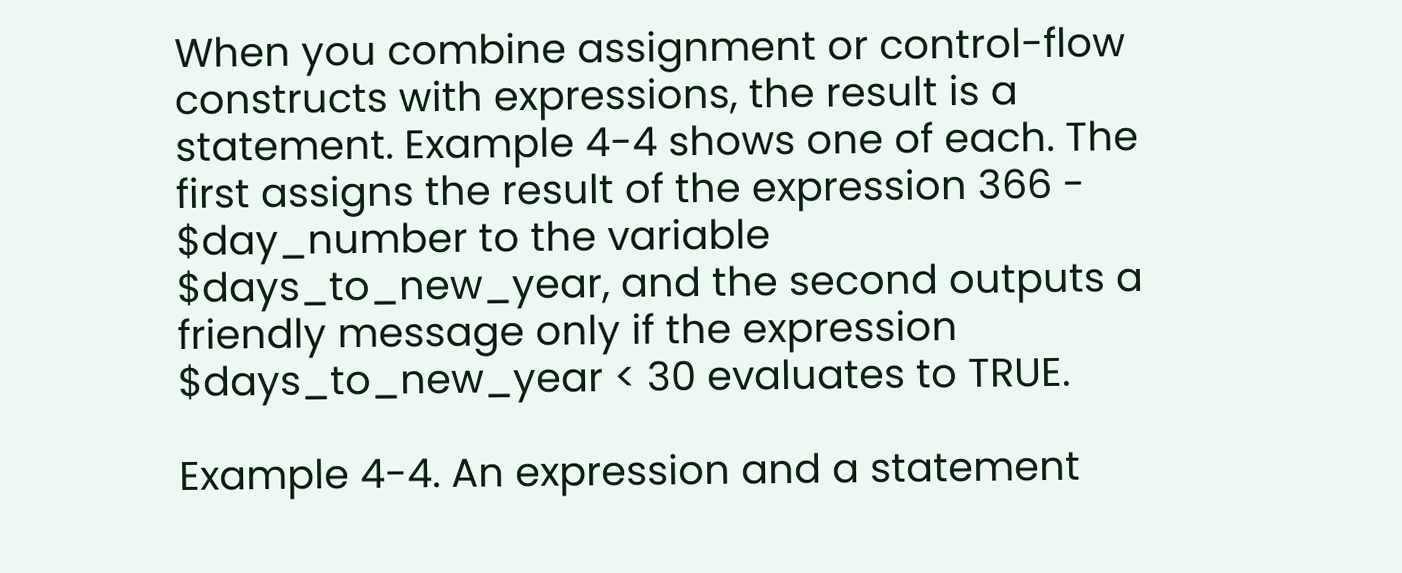When you combine assignment or control-flow constructs with expressions, the result is a statement. Example 4-4 shows one of each. The first assigns the result of the expression 366 - $day_number to the variable $days_to_new_year, and the second outputs a friendly message only if the expression $days_to_new_year < 30 evaluates to TRUE.

Example 4-4. An expression and a statement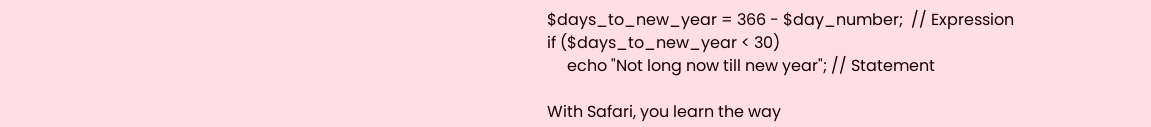$days_to_new_year = 366 - $day_number;  // Expression
if ($days_to_new_year < 30)
     echo "Not long now till new year"; // Statement

With Safari, you learn the way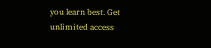you learn best. Get unlimited access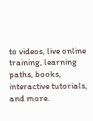to videos, live online training, learning paths, books, interactive tutorials, and more.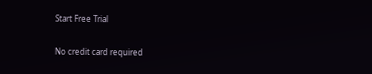Start Free Trial

No credit card required